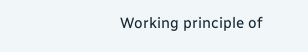Working principle of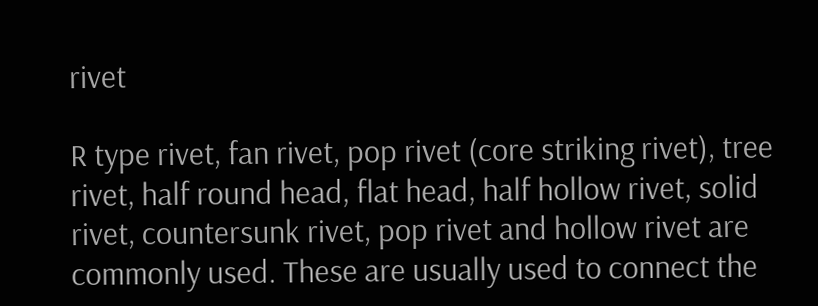rivet

R type rivet, fan rivet, pop rivet (core striking rivet), tree rivet, half round head, flat head, half hollow rivet, solid rivet, countersunk rivet, pop rivet and hollow rivet are commonly used. These are usually used to connect the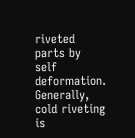riveted parts by self deformation. Generally, cold riveting is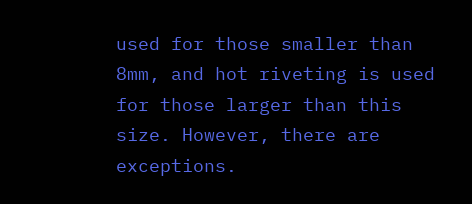used for those smaller than 8mm, and hot riveting is used for those larger than this size. However, there are exceptions.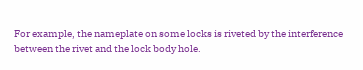For example, the nameplate on some locks is riveted by the interference between the rivet and the lock body hole.